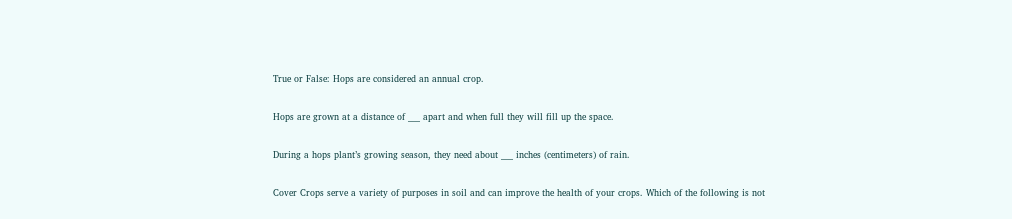True or False: Hops are considered an annual crop.

Hops are grown at a distance of ___ apart and when full they will fill up the space.

During a hops plant’s growing season, they need about ___ inches (centimeters) of rain.

Cover Crops serve a variety of purposes in soil and can improve the health of your crops. Which of the following is not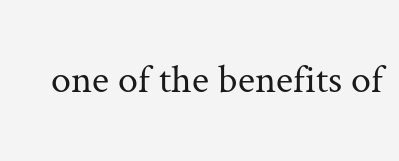one of the benefits of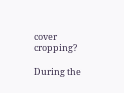cover cropping?

During the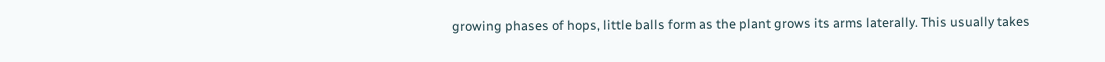growing phases of hops, little balls form as the plant grows its arms laterally. This usually takes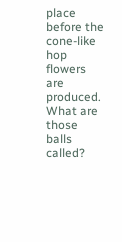place before the cone-like hop flowers are produced. What are those balls called?